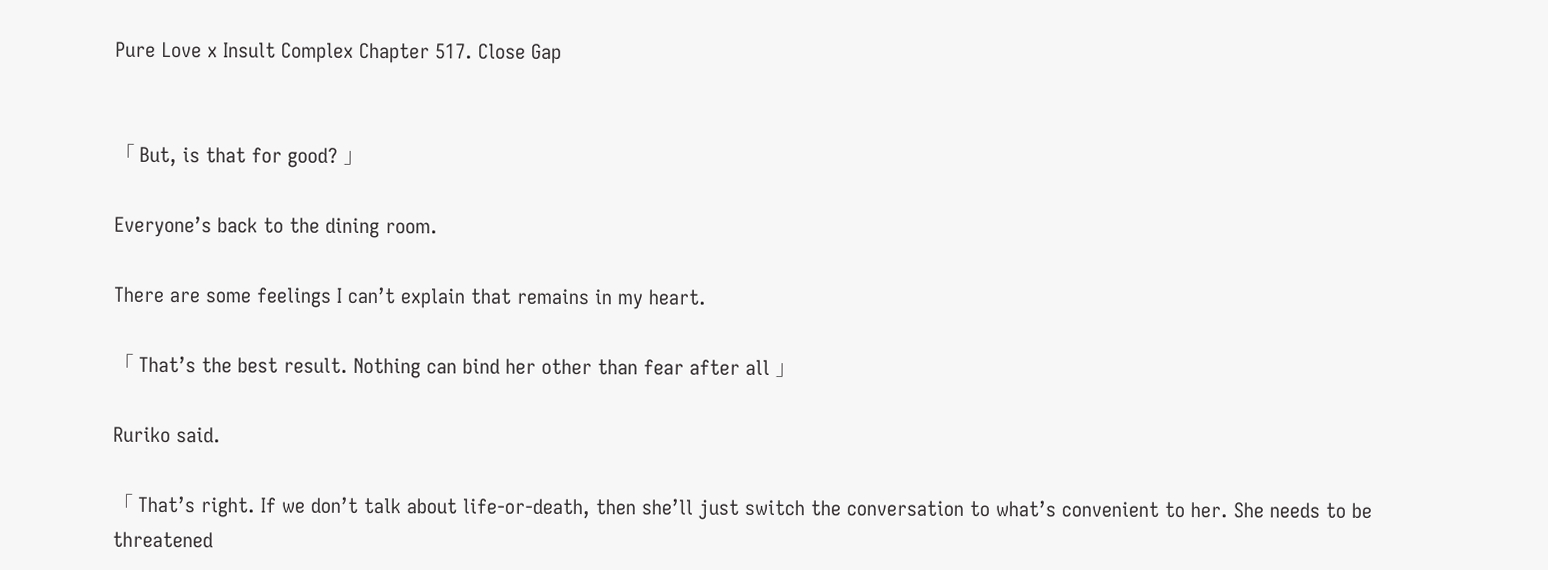Pure Love x Insult Complex Chapter 517. Close Gap


「 But, is that for good? 」

Everyone’s back to the dining room.

There are some feelings I can’t explain that remains in my heart.

「 That’s the best result. Nothing can bind her other than fear after all 」

Ruriko said.

「 That’s right. If we don’t talk about life-or-death, then she’ll just switch the conversation to what’s convenient to her. She needs to be threatened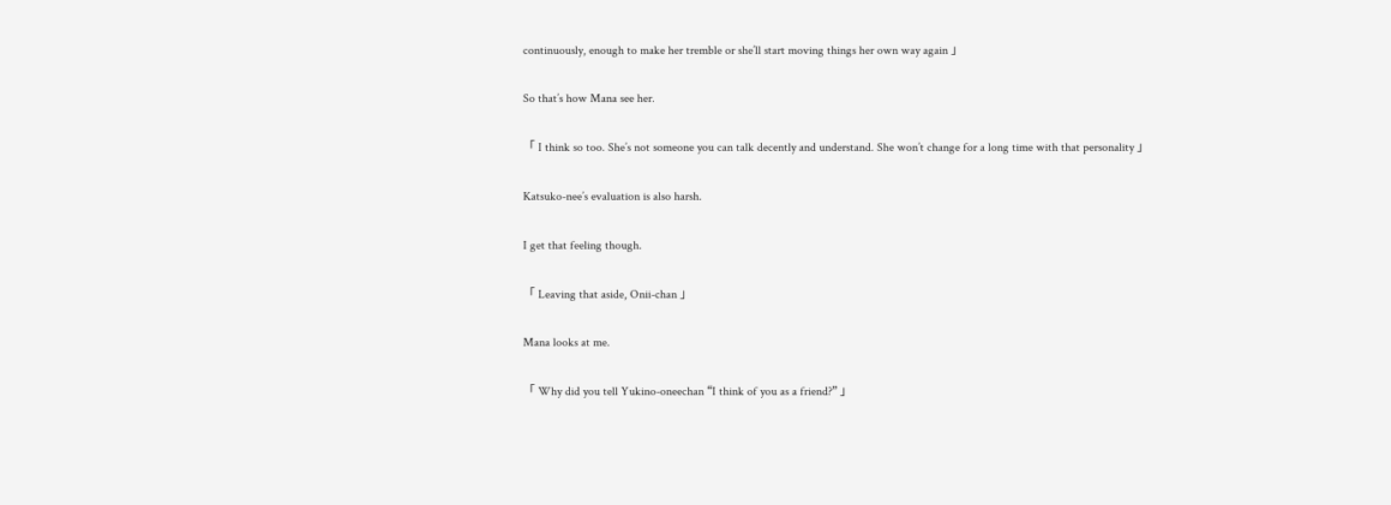continuously, enough to make her tremble or she’ll start moving things her own way again 」

So that’s how Mana see her.

「 I think so too. She’s not someone you can talk decently and understand. She won’t change for a long time with that personality 」

Katsuko-nee’s evaluation is also harsh.

I get that feeling though.

「 Leaving that aside, Onii-chan 」

Mana looks at me.

「 Why did you tell Yukino-oneechan “I think of you as a friend?” 」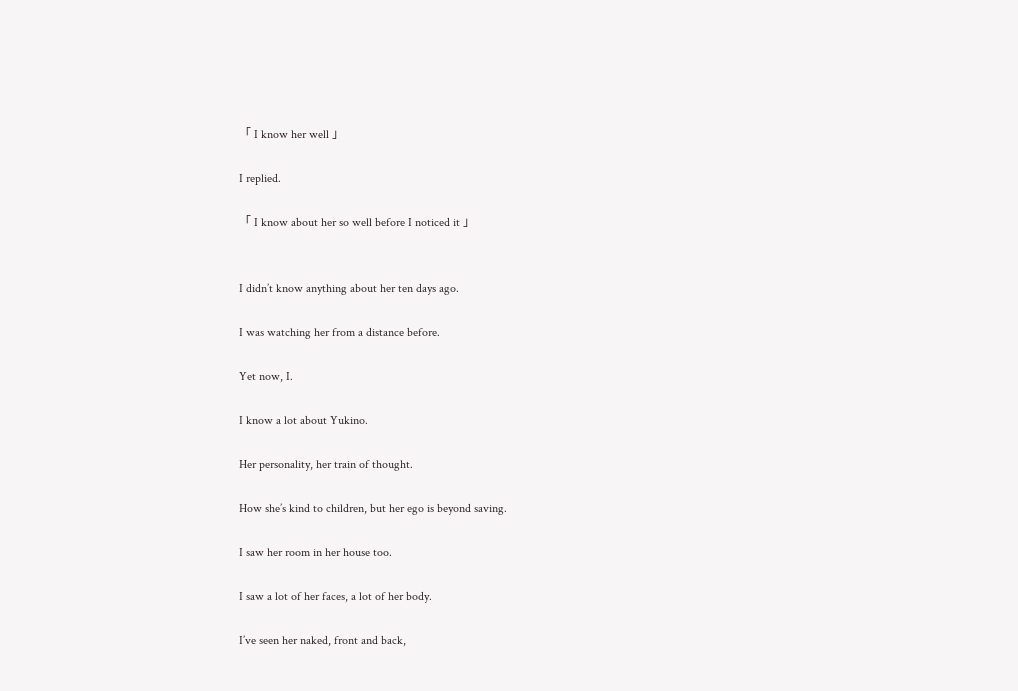「 I know her well 」

I replied.

「 I know about her so well before I noticed it 」


I didn’t know anything about her ten days ago.

I was watching her from a distance before.

Yet now, I.

I know a lot about Yukino.

Her personality, her train of thought.

How she’s kind to children, but her ego is beyond saving.

I saw her room in her house too.

I saw a lot of her faces, a lot of her body.

I’ve seen her naked, front and back,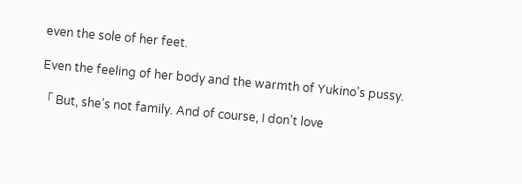even the sole of her feet.

Even the feeling of her body and the warmth of Yukino’s pussy.

「 But, she’s not family. And of course, I don’t love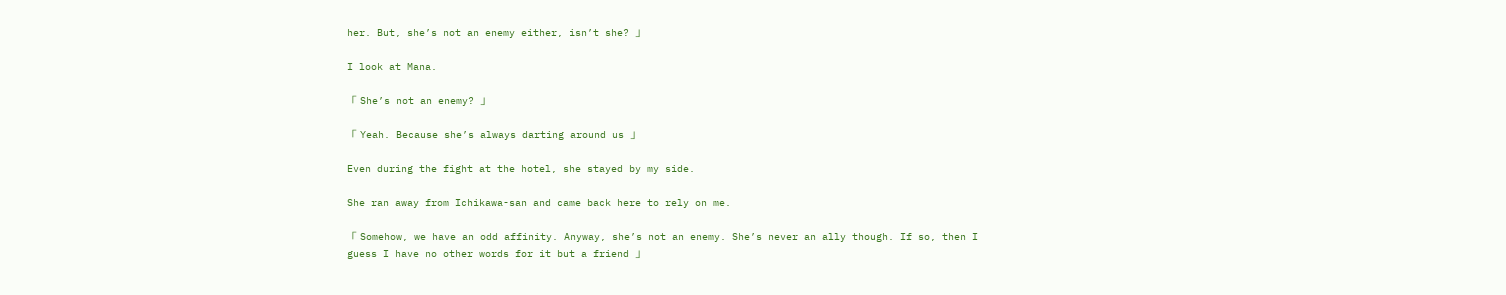her. But, she’s not an enemy either, isn’t she? 」

I look at Mana.

「 She’s not an enemy? 」

「 Yeah. Because she’s always darting around us 」

Even during the fight at the hotel, she stayed by my side.

She ran away from Ichikawa-san and came back here to rely on me.

「 Somehow, we have an odd affinity. Anyway, she’s not an enemy. She’s never an ally though. If so, then I guess I have no other words for it but a friend 」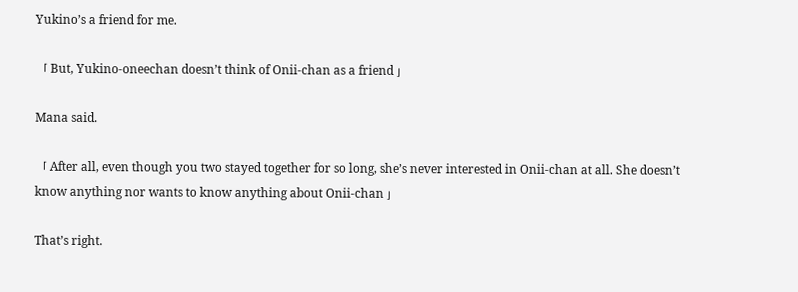Yukino’s a friend for me.

「 But, Yukino-oneechan doesn’t think of Onii-chan as a friend 」

Mana said.

「 After all, even though you two stayed together for so long, she’s never interested in Onii-chan at all. She doesn’t know anything nor wants to know anything about Onii-chan 」

That’s right.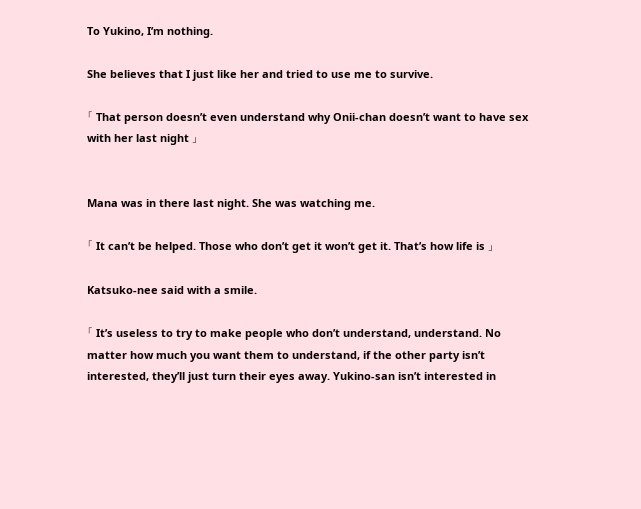To Yukino, I’m nothing.

She believes that I just like her and tried to use me to survive.

「 That person doesn’t even understand why Onii-chan doesn’t want to have sex with her last night 」


Mana was in there last night. She was watching me.

「 It can’t be helped. Those who don’t get it won’t get it. That’s how life is 」

Katsuko-nee said with a smile.

「 It’s useless to try to make people who don’t understand, understand. No matter how much you want them to understand, if the other party isn’t interested, they’ll just turn their eyes away. Yukino-san isn’t interested in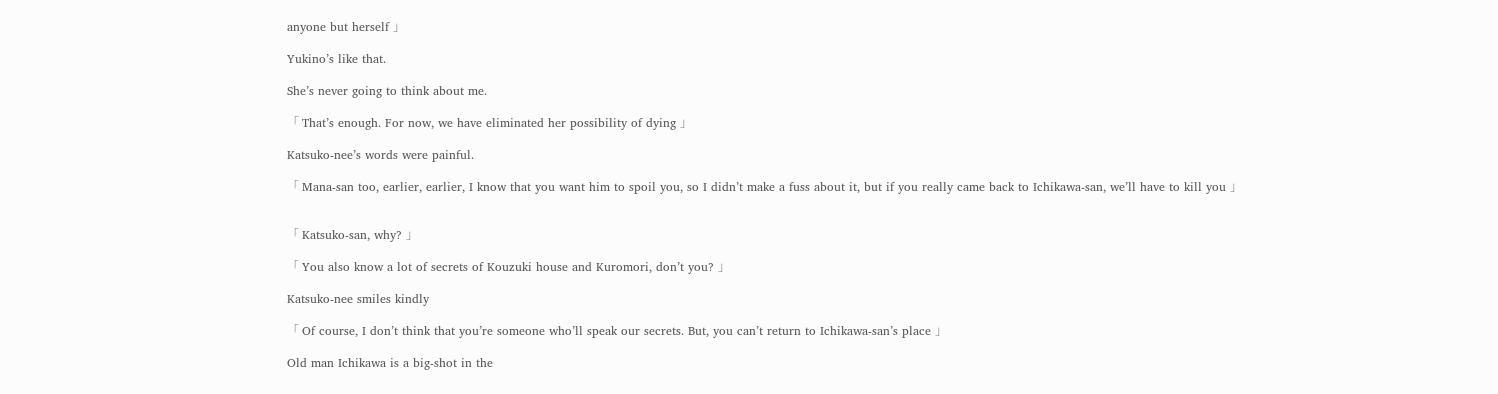anyone but herself 」

Yukino’s like that.

She’s never going to think about me.

「 That’s enough. For now, we have eliminated her possibility of dying 」

Katsuko-nee’s words were painful.

「 Mana-san too, earlier, earlier, I know that you want him to spoil you, so I didn’t make a fuss about it, but if you really came back to Ichikawa-san, we’ll have to kill you 」


「 Katsuko-san, why? 」

「 You also know a lot of secrets of Kouzuki house and Kuromori, don’t you? 」

Katsuko-nee smiles kindly

「 Of course, I don’t think that you’re someone who’ll speak our secrets. But, you can’t return to Ichikawa-san’s place 」

Old man Ichikawa is a big-shot in the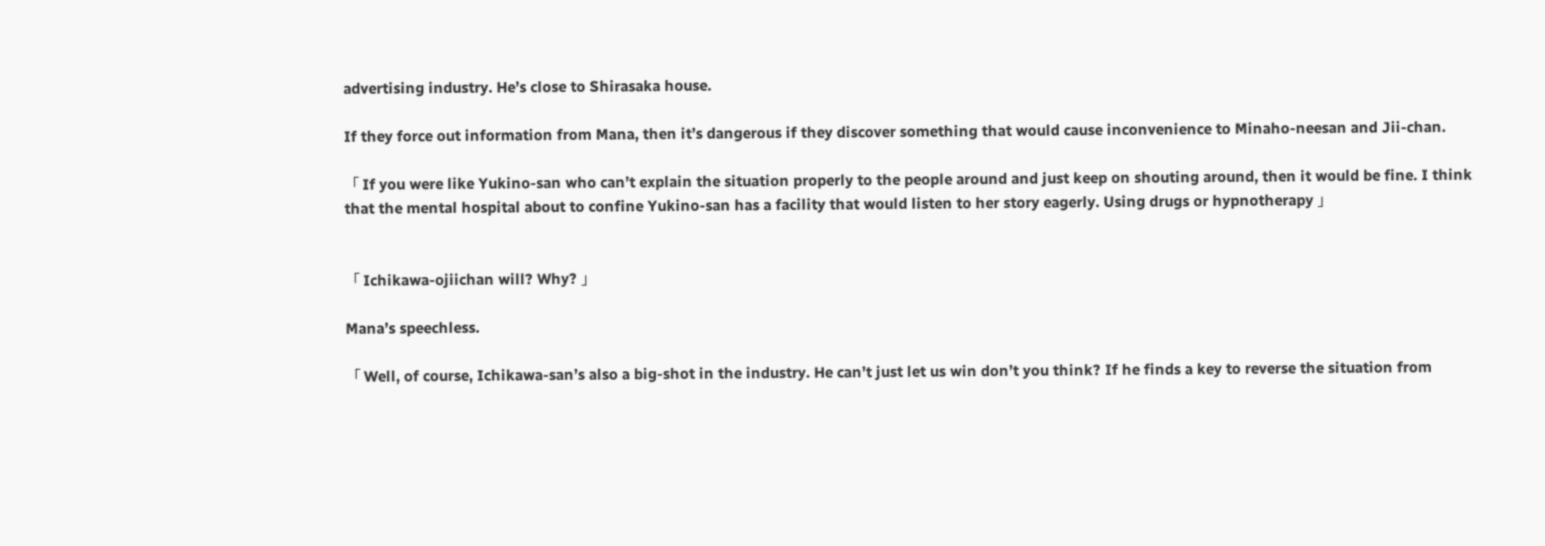advertising industry. He’s close to Shirasaka house.

If they force out information from Mana, then it’s dangerous if they discover something that would cause inconvenience to Minaho-neesan and Jii-chan.

「 If you were like Yukino-san who can’t explain the situation properly to the people around and just keep on shouting around, then it would be fine. I think that the mental hospital about to confine Yukino-san has a facility that would listen to her story eagerly. Using drugs or hypnotherapy 」


「 Ichikawa-ojiichan will? Why? 」

Mana’s speechless.

「 Well, of course, Ichikawa-san’s also a big-shot in the industry. He can’t just let us win don’t you think? If he finds a key to reverse the situation from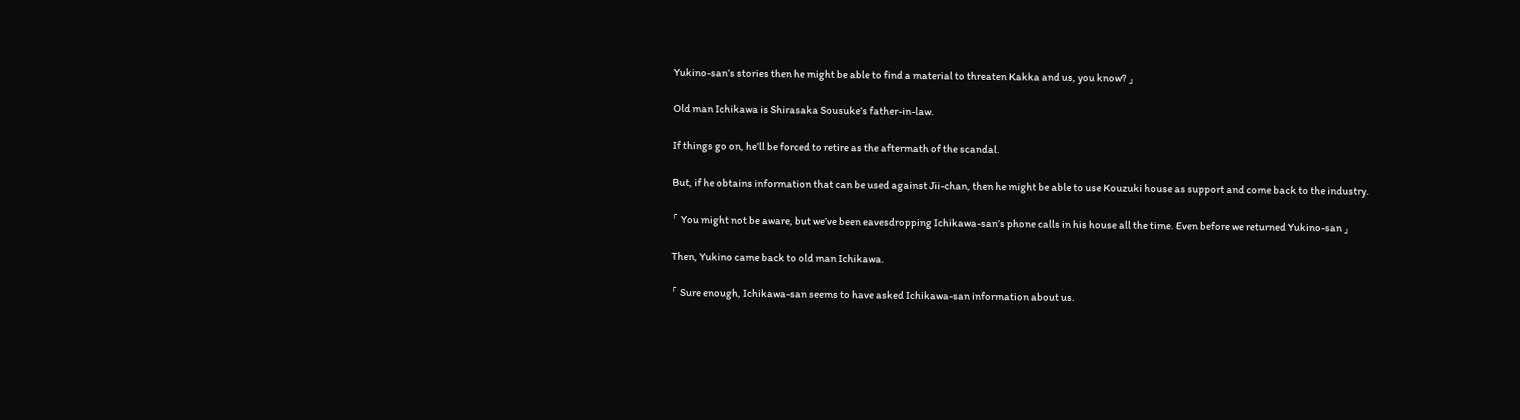Yukino-san’s stories then he might be able to find a material to threaten Kakka and us, you know? 」

Old man Ichikawa is Shirasaka Sousuke’s father-in-law.

If things go on, he’ll be forced to retire as the aftermath of the scandal.

But, if he obtains information that can be used against Jii-chan, then he might be able to use Kouzuki house as support and come back to the industry.

「 You might not be aware, but we’ve been eavesdropping Ichikawa-san’s phone calls in his house all the time. Even before we returned Yukino-san 」

Then, Yukino came back to old man Ichikawa.

「 Sure enough, Ichikawa-san seems to have asked Ichikawa-san information about us.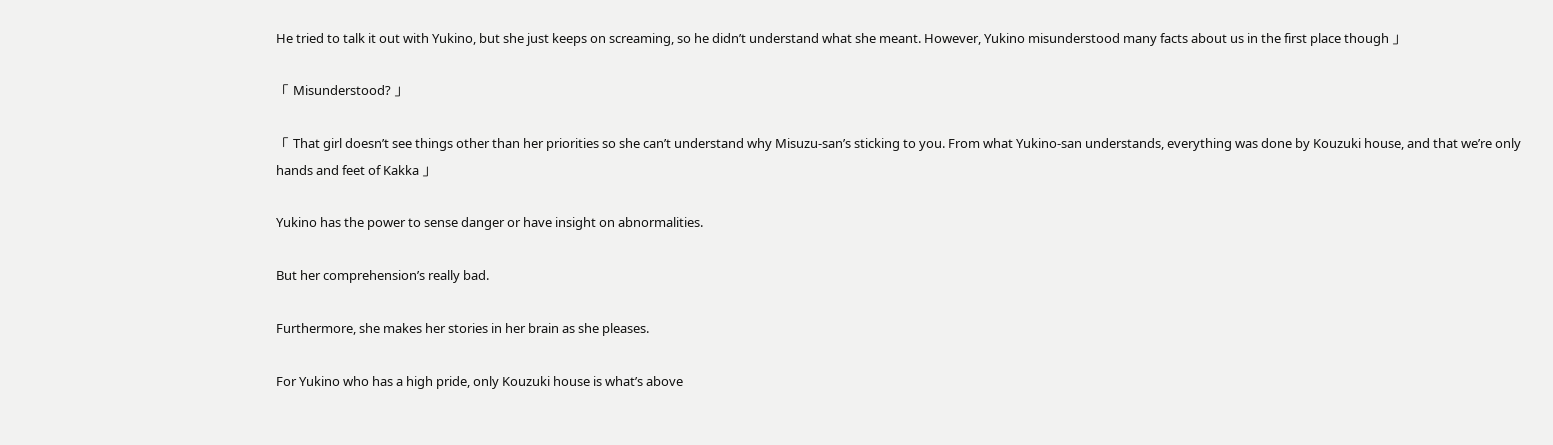He tried to talk it out with Yukino, but she just keeps on screaming, so he didn’t understand what she meant. However, Yukino misunderstood many facts about us in the first place though 」

「 Misunderstood? 」

「 That girl doesn’t see things other than her priorities so she can’t understand why Misuzu-san’s sticking to you. From what Yukino-san understands, everything was done by Kouzuki house, and that we’re only hands and feet of Kakka 」

Yukino has the power to sense danger or have insight on abnormalities.

But her comprehension’s really bad.

Furthermore, she makes her stories in her brain as she pleases.

For Yukino who has a high pride, only Kouzuki house is what’s above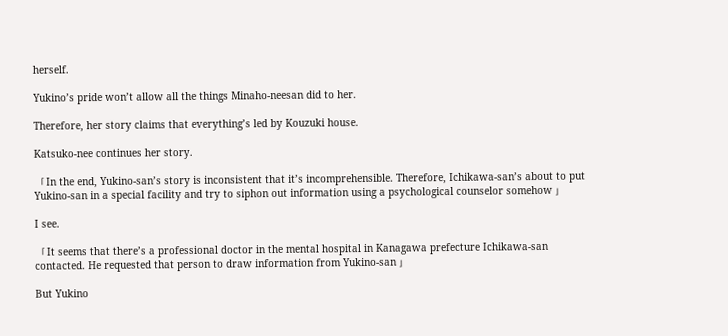herself.

Yukino’s pride won’t allow all the things Minaho-neesan did to her.

Therefore, her story claims that everything’s led by Kouzuki house.

Katsuko-nee continues her story.

「 In the end, Yukino-san’s story is inconsistent that it’s incomprehensible. Therefore, Ichikawa-san’s about to put Yukino-san in a special facility and try to siphon out information using a psychological counselor somehow 」

I see.

「 It seems that there’s a professional doctor in the mental hospital in Kanagawa prefecture Ichikawa-san contacted. He requested that person to draw information from Yukino-san 」

But Yukino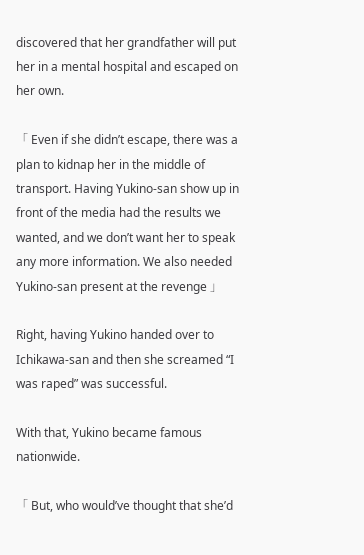discovered that her grandfather will put her in a mental hospital and escaped on her own.

「 Even if she didn’t escape, there was a plan to kidnap her in the middle of transport. Having Yukino-san show up in front of the media had the results we wanted, and we don’t want her to speak any more information. We also needed Yukino-san present at the revenge 」

Right, having Yukino handed over to Ichikawa-san and then she screamed “I was raped” was successful.

With that, Yukino became famous nationwide.

「 But, who would’ve thought that she’d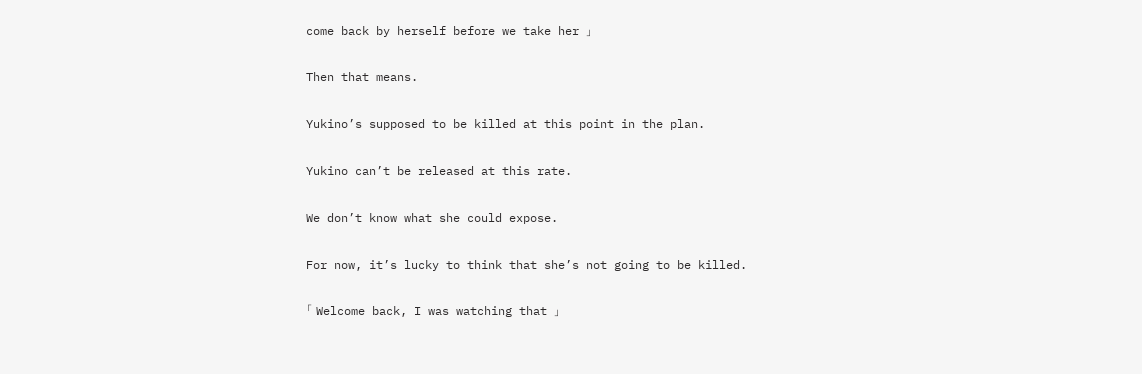come back by herself before we take her 」

Then that means.

Yukino’s supposed to be killed at this point in the plan.

Yukino can’t be released at this rate.

We don’t know what she could expose.

For now, it’s lucky to think that she’s not going to be killed.

「 Welcome back, I was watching that 」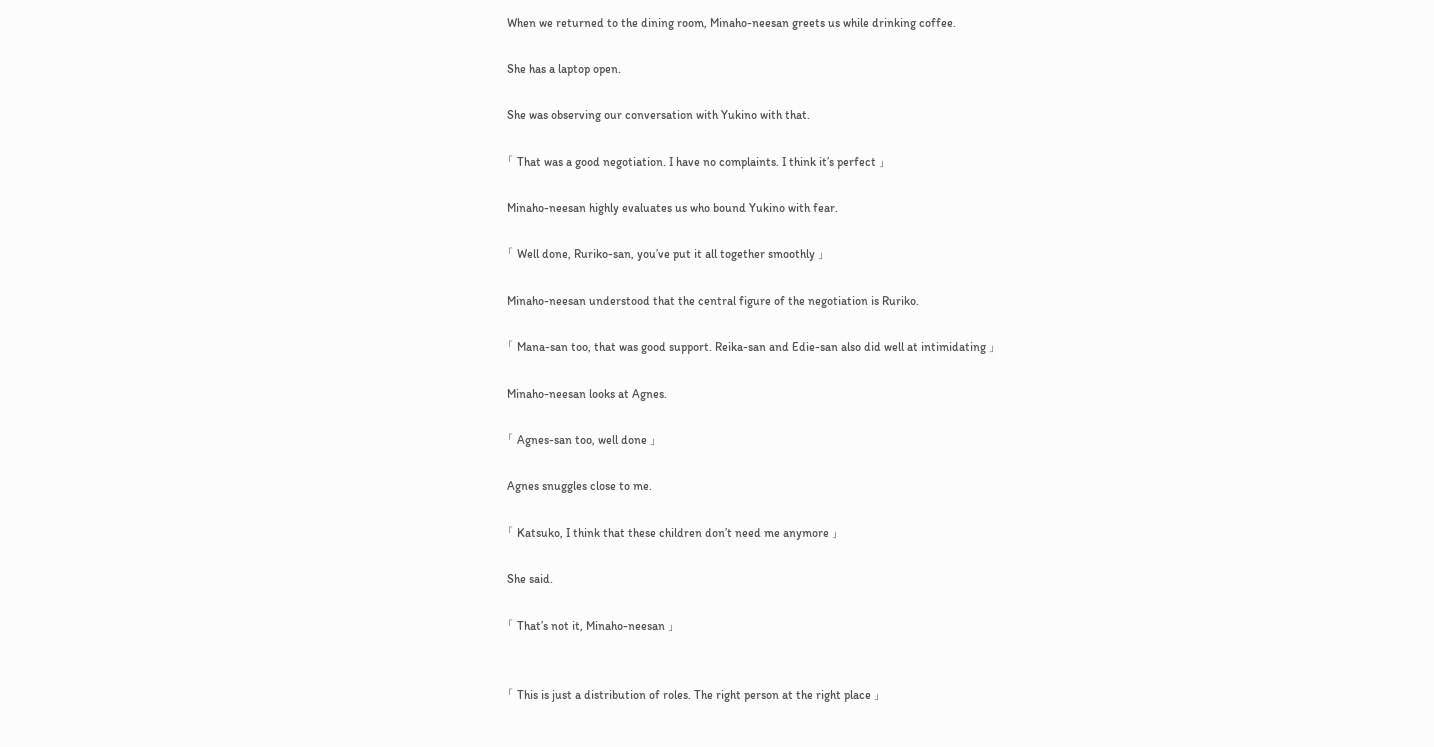When we returned to the dining room, Minaho-neesan greets us while drinking coffee.

She has a laptop open.

She was observing our conversation with Yukino with that.

「 That was a good negotiation. I have no complaints. I think it’s perfect 」

Minaho-neesan highly evaluates us who bound Yukino with fear.

「 Well done, Ruriko-san, you’ve put it all together smoothly 」

Minaho-neesan understood that the central figure of the negotiation is Ruriko.

「 Mana-san too, that was good support. Reika-san and Edie-san also did well at intimidating 」

Minaho-neesan looks at Agnes.

「 Agnes-san too, well done 」

Agnes snuggles close to me.

「 Katsuko, I think that these children don’t need me anymore 」

She said.

「 That’s not it, Minaho-neesan 」


「 This is just a distribution of roles. The right person at the right place 」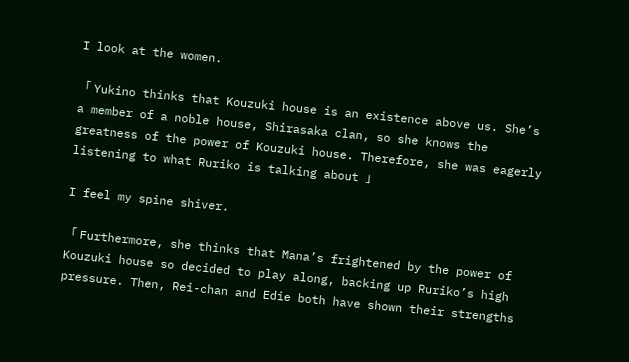I look at the women.

「 Yukino thinks that Kouzuki house is an existence above us. She’s a member of a noble house, Shirasaka clan, so she knows the greatness of the power of Kouzuki house. Therefore, she was eagerly listening to what Ruriko is talking about 」

I feel my spine shiver.

「 Furthermore, she thinks that Mana’s frightened by the power of Kouzuki house so decided to play along, backing up Ruriko’s high pressure. Then, Rei-chan and Edie both have shown their strengths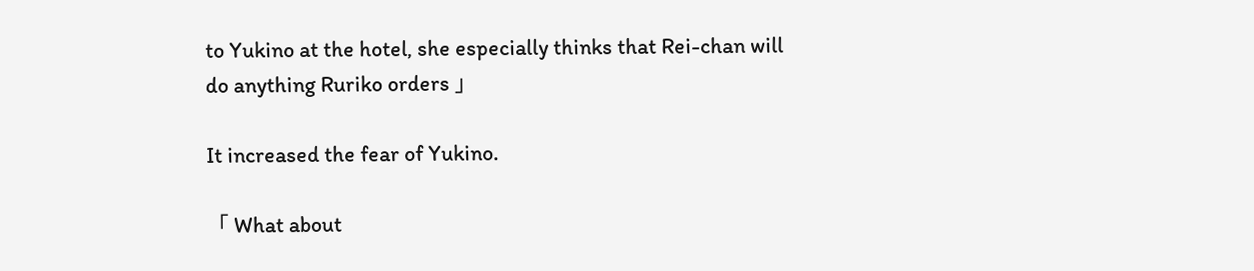to Yukino at the hotel, she especially thinks that Rei-chan will do anything Ruriko orders 」

It increased the fear of Yukino.

「 What about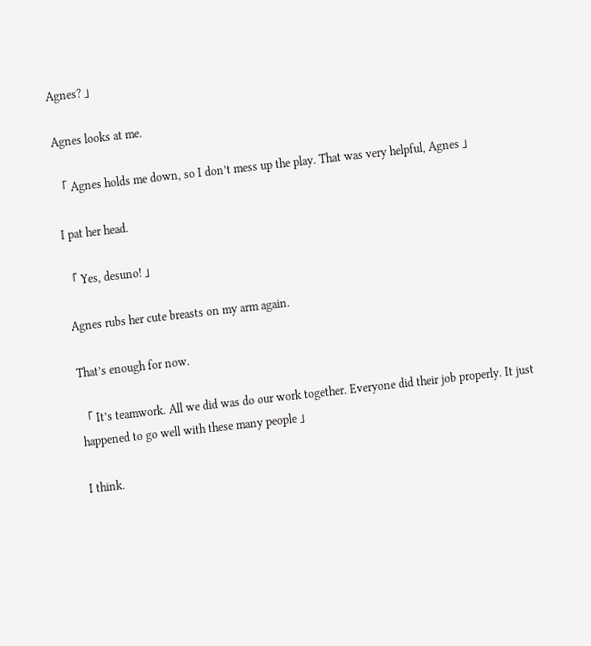Agnes? 」

Agnes looks at me.

「 Agnes holds me down, so I don’t mess up the play. That was very helpful, Agnes 」

I pat her head.

「 Yes, desuno! 」

Agnes rubs her cute breasts on my arm again.

That’s enough for now.

「 It’s teamwork. All we did was do our work together. Everyone did their job properly. It just happened to go well with these many people 」

I think.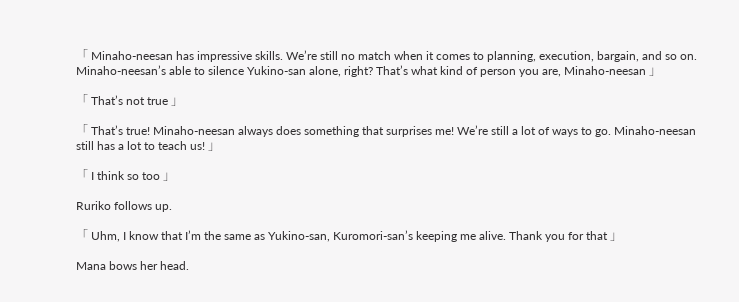「 Minaho-neesan has impressive skills. We’re still no match when it comes to planning, execution, bargain, and so on. Minaho-neesan’s able to silence Yukino-san alone, right? That’s what kind of person you are, Minaho-neesan 」

「 That’s not true 」

「 That’s true! Minaho-neesan always does something that surprises me! We’re still a lot of ways to go. Minaho-neesan still has a lot to teach us! 」

「 I think so too 」

Ruriko follows up.

「 Uhm, I know that I’m the same as Yukino-san, Kuromori-san’s keeping me alive. Thank you for that 」

Mana bows her head.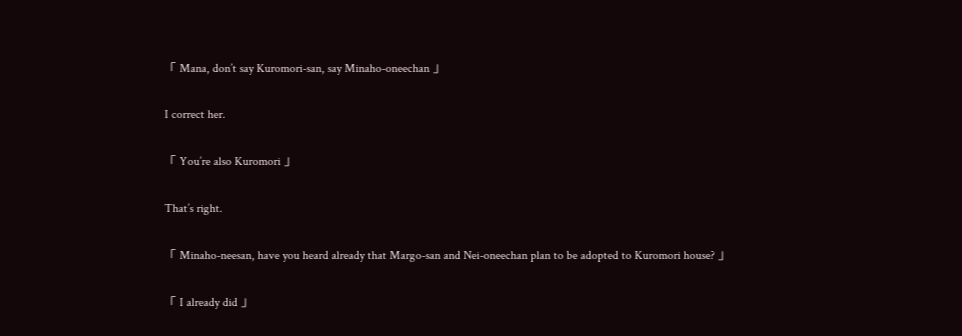「 Mana, don’t say Kuromori-san, say Minaho-oneechan 」

I correct her.

「 You’re also Kuromori 」

That’s right.

「 Minaho-neesan, have you heard already that Margo-san and Nei-oneechan plan to be adopted to Kuromori house? 」

「 I already did 」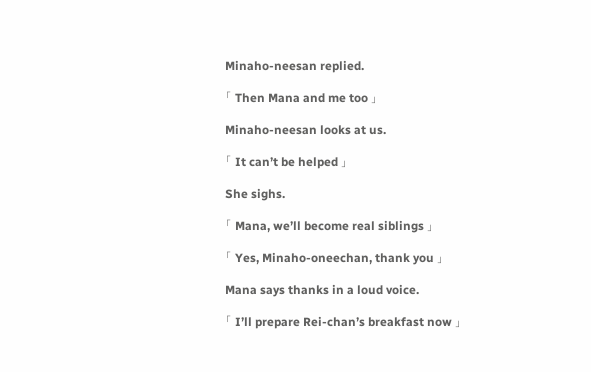Minaho-neesan replied.

「 Then Mana and me too 」

Minaho-neesan looks at us.

「 It can’t be helped 」

She sighs.

「 Mana, we’ll become real siblings 」

「 Yes, Minaho-oneechan, thank you 」

Mana says thanks in a loud voice.

「 I’ll prepare Rei-chan’s breakfast now 」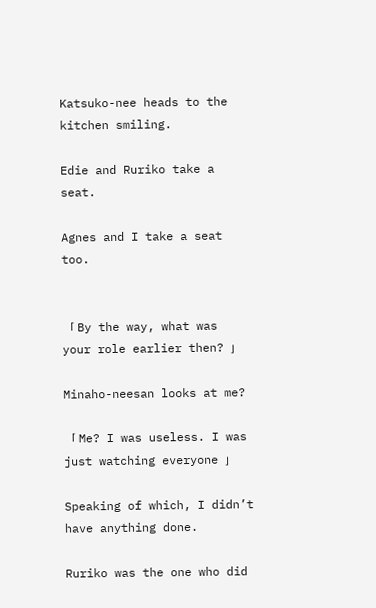Katsuko-nee heads to the kitchen smiling.

Edie and Ruriko take a seat.

Agnes and I take a seat too.


「 By the way, what was your role earlier then? 」

Minaho-neesan looks at me?

「 Me? I was useless. I was just watching everyone 」

Speaking of which, I didn’t have anything done.

Ruriko was the one who did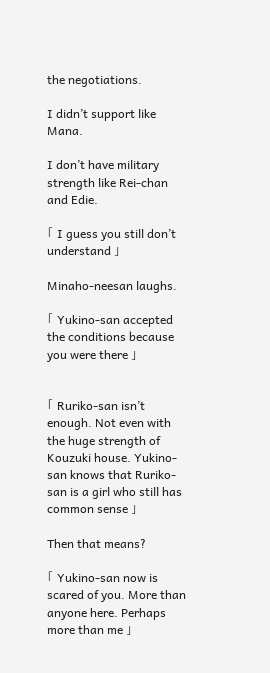the negotiations.

I didn’t support like Mana.

I don’t have military strength like Rei-chan and Edie.

「 I guess you still don’t understand 」

Minaho-neesan laughs.

「 Yukino-san accepted the conditions because you were there 」


「 Ruriko-san isn’t enough. Not even with the huge strength of Kouzuki house. Yukino-san knows that Ruriko-san is a girl who still has common sense 」

Then that means?

「 Yukino-san now is scared of you. More than anyone here. Perhaps more than me 」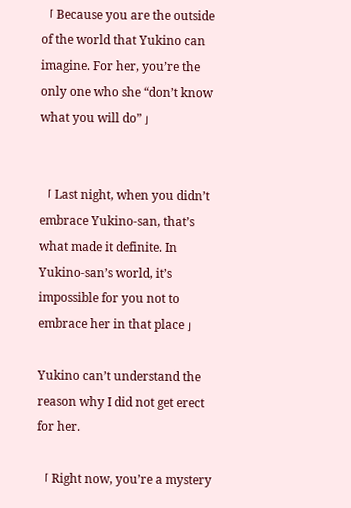「 Because you are the outside of the world that Yukino can imagine. For her, you’re the only one who she “don’t know what you will do” 」


「 Last night, when you didn’t embrace Yukino-san, that’s what made it definite. In Yukino-san’s world, it’s impossible for you not to embrace her in that place 」

Yukino can’t understand the reason why I did not get erect for her.

「 Right now, you’re a mystery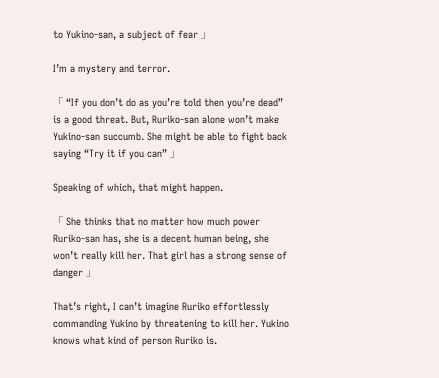to Yukino-san, a subject of fear 」

I’m a mystery and terror.

「 “If you don’t do as you’re told then you’re dead” is a good threat. But, Ruriko-san alone won’t make Yukino-san succumb. She might be able to fight back saying “Try it if you can” 」

Speaking of which, that might happen.

「 She thinks that no matter how much power Ruriko-san has, she is a decent human being, she won’t really kill her. That girl has a strong sense of danger 」

That’s right, I can’t imagine Ruriko effortlessly commanding Yukino by threatening to kill her. Yukino knows what kind of person Ruriko is.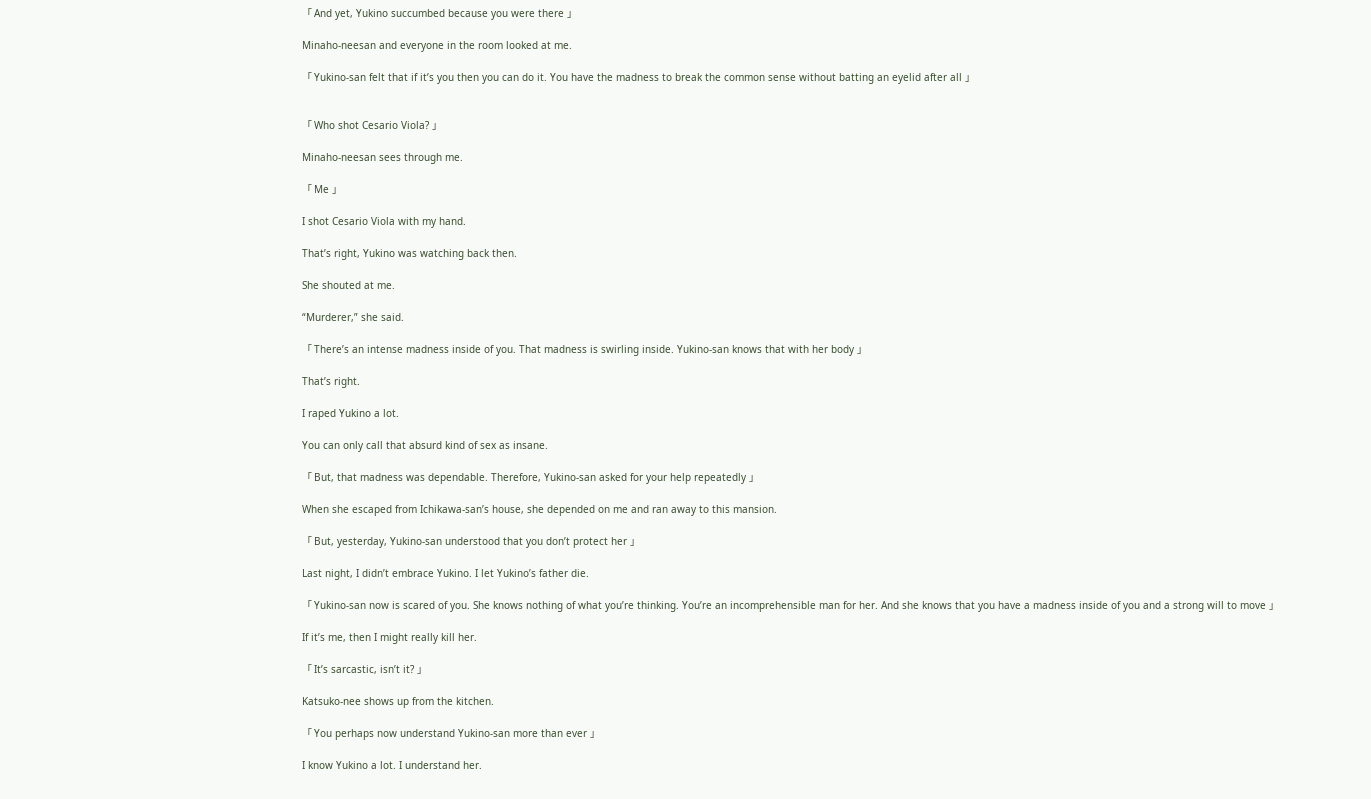「 And yet, Yukino succumbed because you were there 」

Minaho-neesan and everyone in the room looked at me.

「 Yukino-san felt that if it’s you then you can do it. You have the madness to break the common sense without batting an eyelid after all 」


「 Who shot Cesario Viola? 」

Minaho-neesan sees through me.

「 Me 」

I shot Cesario Viola with my hand.

That’s right, Yukino was watching back then.

She shouted at me.

“Murderer,” she said.

「 There’s an intense madness inside of you. That madness is swirling inside. Yukino-san knows that with her body 」

That’s right.

I raped Yukino a lot.

You can only call that absurd kind of sex as insane.

「 But, that madness was dependable. Therefore, Yukino-san asked for your help repeatedly 」

When she escaped from Ichikawa-san’s house, she depended on me and ran away to this mansion.

「 But, yesterday, Yukino-san understood that you don’t protect her 」

Last night, I didn’t embrace Yukino. I let Yukino’s father die.

「 Yukino-san now is scared of you. She knows nothing of what you’re thinking. You’re an incomprehensible man for her. And she knows that you have a madness inside of you and a strong will to move 」

If it’s me, then I might really kill her.

「 It’s sarcastic, isn’t it? 」

Katsuko-nee shows up from the kitchen.

「 You perhaps now understand Yukino-san more than ever 」

I know Yukino a lot. I understand her.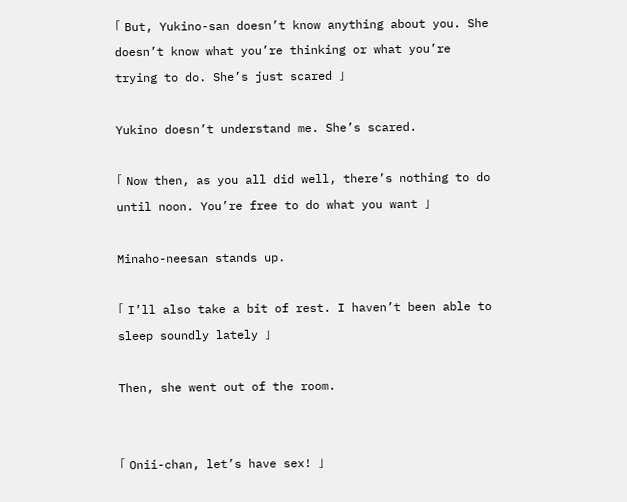「 But, Yukino-san doesn’t know anything about you. She doesn’t know what you’re thinking or what you’re trying to do. She’s just scared 」

Yukino doesn’t understand me. She’s scared.

「 Now then, as you all did well, there’s nothing to do until noon. You’re free to do what you want 」

Minaho-neesan stands up.

「 I’ll also take a bit of rest. I haven’t been able to sleep soundly lately 」

Then, she went out of the room.


「 Onii-chan, let’s have sex! 」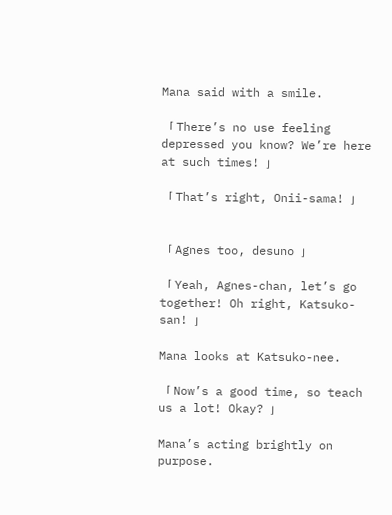Mana said with a smile.

「 There’s no use feeling depressed you know? We’re here at such times! 」

「 That’s right, Onii-sama! 」


「 Agnes too, desuno 」

「 Yeah, Agnes-chan, let’s go together! Oh right, Katsuko-san! 」

Mana looks at Katsuko-nee.

「 Now’s a good time, so teach us a lot! Okay? 」

Mana’s acting brightly on purpose.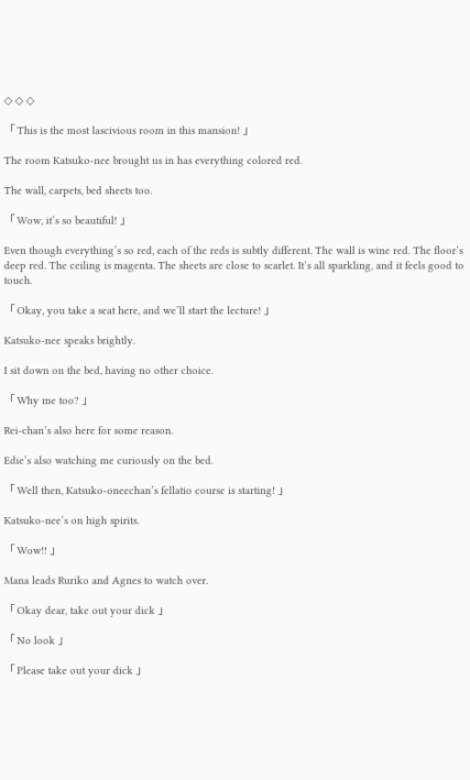◇ ◇ ◇

「 This is the most lascivious room in this mansion! 」

The room Katsuko-nee brought us in has everything colored red.

The wall, carpets, bed sheets too.

「 Wow, it’s so beautiful! 」

Even though everything’s so red, each of the reds is subtly different. The wall is wine red. The floor’s deep red. The ceiling is magenta. The sheets are close to scarlet. It’s all sparkling, and it feels good to touch.

「 Okay, you take a seat here, and we’ll start the lecture! 」

Katsuko-nee speaks brightly.

I sit down on the bed, having no other choice.

「 Why me too? 」

Rei-chan’s also here for some reason.

Edie’s also watching me curiously on the bed.

「 Well then, Katsuko-oneechan’s fellatio course is starting! 」

Katsuko-nee’s on high spirits.

「 Wow!! 」

Mana leads Ruriko and Agnes to watch over.

「 Okay dear, take out your dick 」

「 No look 」

「 Please take out your dick 」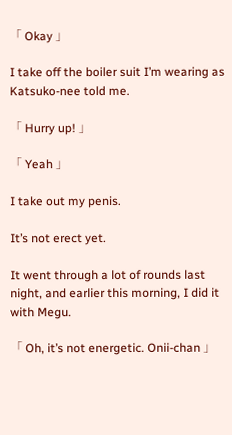「 Okay 」

I take off the boiler suit I’m wearing as Katsuko-nee told me.

「 Hurry up! 」

「 Yeah 」

I take out my penis.

It’s not erect yet.

It went through a lot of rounds last night, and earlier this morning, I did it with Megu.

「 Oh, it’s not energetic. Onii-chan 」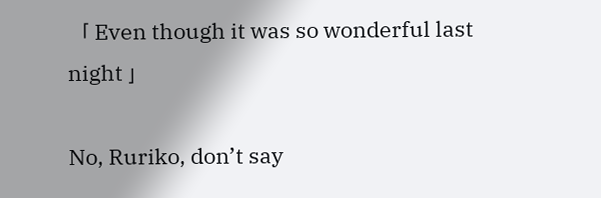「 Even though it was so wonderful last night 」

No, Ruriko, don’t say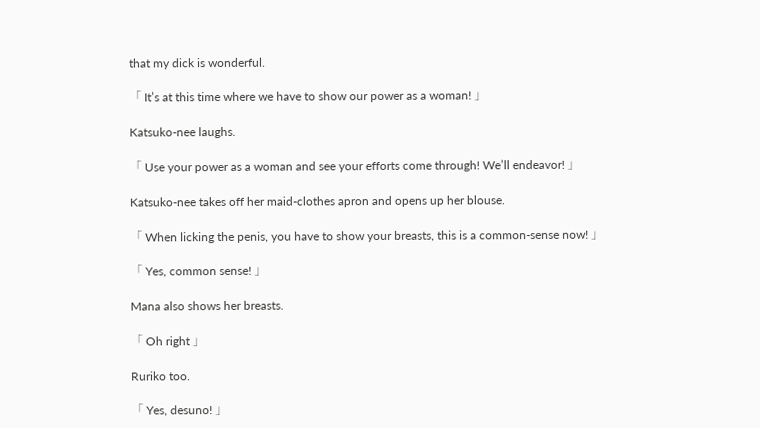that my dick is wonderful.

「 It’s at this time where we have to show our power as a woman! 」

Katsuko-nee laughs.

「 Use your power as a woman and see your efforts come through! We’ll endeavor! 」

Katsuko-nee takes off her maid-clothes apron and opens up her blouse.

「 When licking the penis, you have to show your breasts, this is a common-sense now! 」

「 Yes, common sense! 」

Mana also shows her breasts.

「 Oh right 」

Ruriko too.

「 Yes, desuno! 」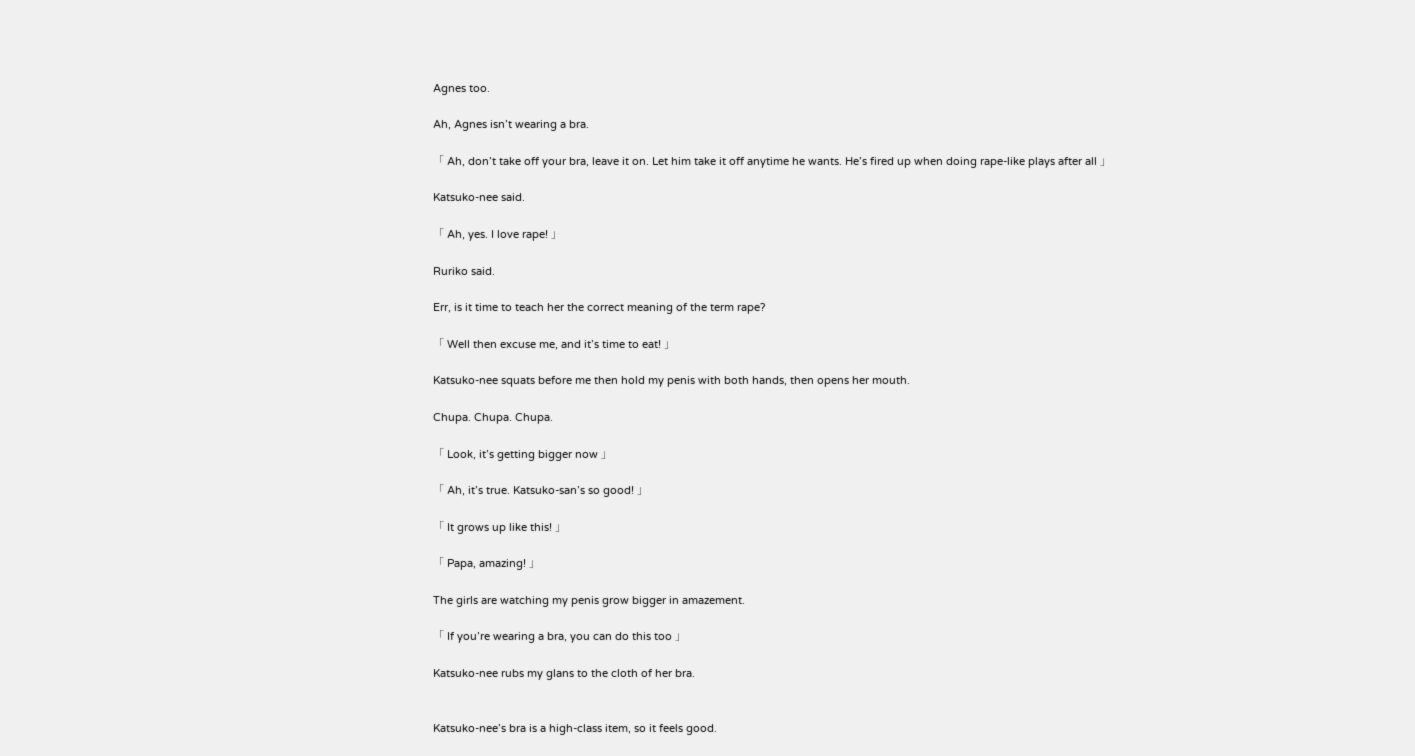Agnes too.

Ah, Agnes isn’t wearing a bra.

「 Ah, don’t take off your bra, leave it on. Let him take it off anytime he wants. He’s fired up when doing rape-like plays after all 」

Katsuko-nee said.

「 Ah, yes. I love rape! 」

Ruriko said.

Err, is it time to teach her the correct meaning of the term rape?

「 Well then excuse me, and it’s time to eat! 」

Katsuko-nee squats before me then hold my penis with both hands, then opens her mouth.

Chupa. Chupa. Chupa.

「 Look, it’s getting bigger now 」

「 Ah, it’s true. Katsuko-san’s so good! 」

「 It grows up like this! 」

「 Papa, amazing! 」

The girls are watching my penis grow bigger in amazement.

「 If you’re wearing a bra, you can do this too 」

Katsuko-nee rubs my glans to the cloth of her bra.


Katsuko-nee’s bra is a high-class item, so it feels good.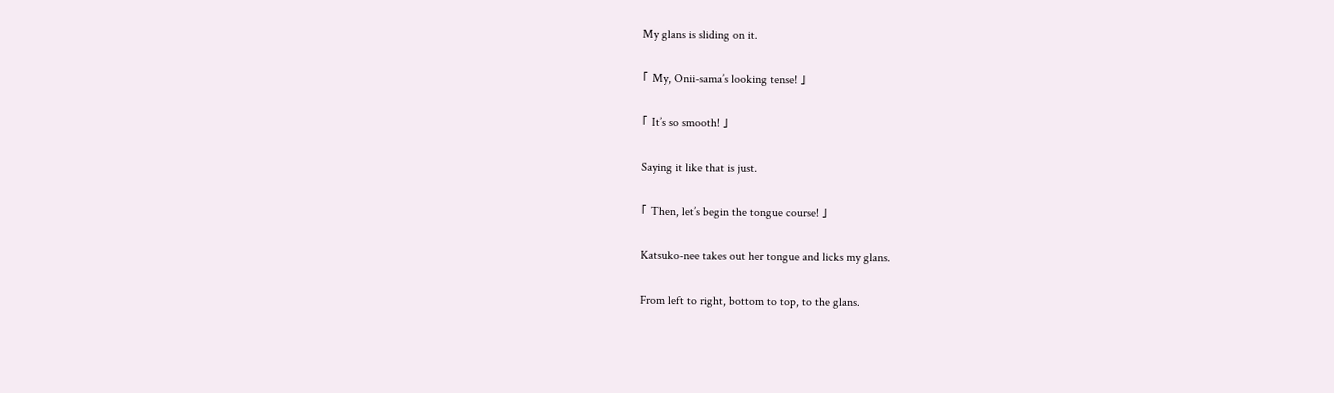My glans is sliding on it.

「 My, Onii-sama’s looking tense! 」

「 It’s so smooth! 」

Saying it like that is just.

「 Then, let’s begin the tongue course! 」

Katsuko-nee takes out her tongue and licks my glans.

From left to right, bottom to top, to the glans.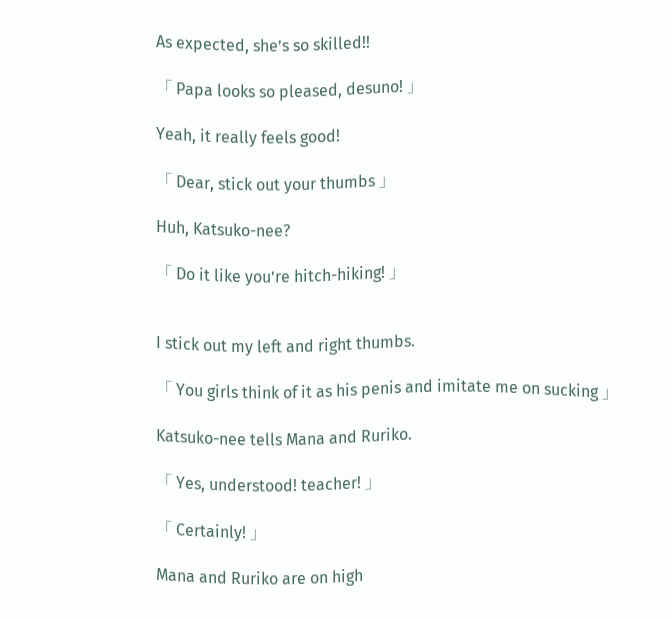As expected, she’s so skilled!!

「 Papa looks so pleased, desuno! 」

Yeah, it really feels good!

「 Dear, stick out your thumbs 」

Huh, Katsuko-nee?

「 Do it like you’re hitch-hiking! 」


I stick out my left and right thumbs.

「 You girls think of it as his penis and imitate me on sucking 」

Katsuko-nee tells Mana and Ruriko.

「 Yes, understood! teacher! 」

「 Certainly! 」

Mana and Ruriko are on high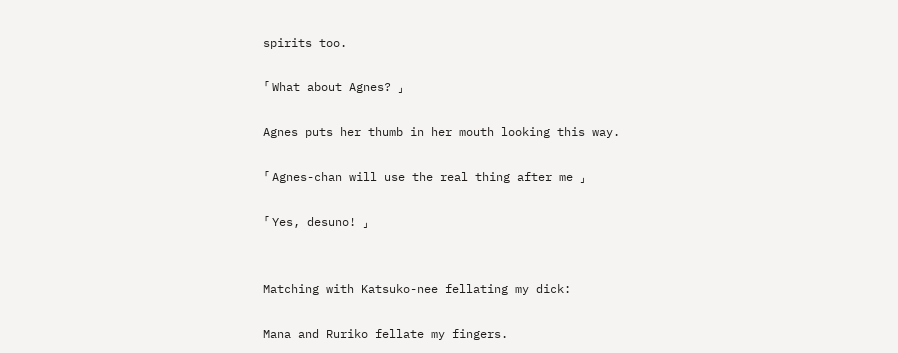spirits too.

「 What about Agnes? 」

Agnes puts her thumb in her mouth looking this way.

「 Agnes-chan will use the real thing after me 」

「 Yes, desuno! 」


Matching with Katsuko-nee fellating my dick:

Mana and Ruriko fellate my fingers.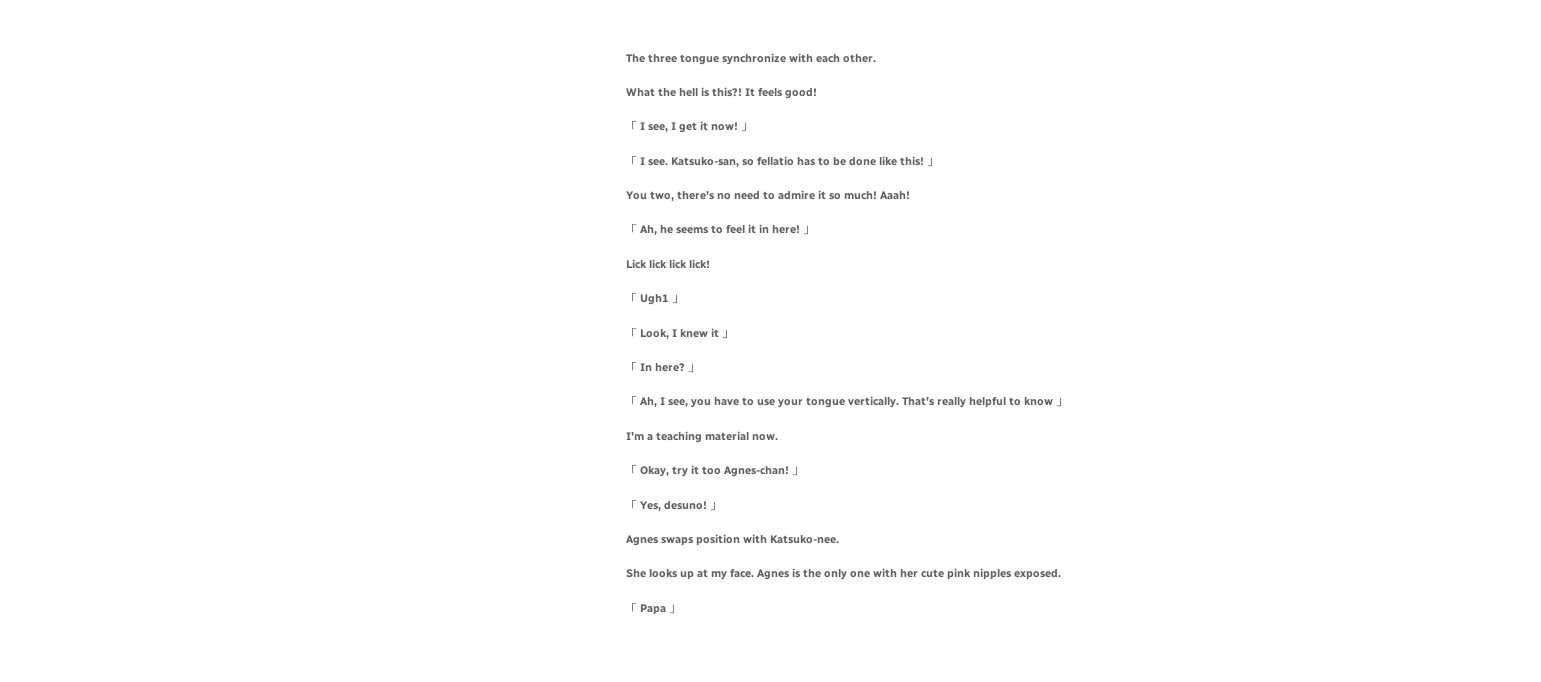The three tongue synchronize with each other.

What the hell is this?! It feels good!

「 I see, I get it now! 」

「 I see. Katsuko-san, so fellatio has to be done like this! 」

You two, there’s no need to admire it so much! Aaah!

「 Ah, he seems to feel it in here! 」

Lick lick lick lick!

「 Ugh1 」

「 Look, I knew it 」

「 In here? 」

「 Ah, I see, you have to use your tongue vertically. That’s really helpful to know 」

I’m a teaching material now.

「 Okay, try it too Agnes-chan! 」

「 Yes, desuno! 」

Agnes swaps position with Katsuko-nee.

She looks up at my face. Agnes is the only one with her cute pink nipples exposed.

「 Papa 」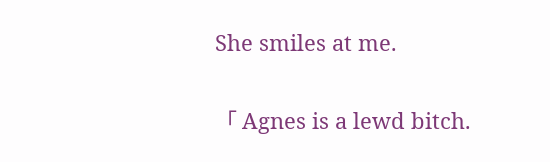She smiles at me.

「 Agnes is a lewd bitch.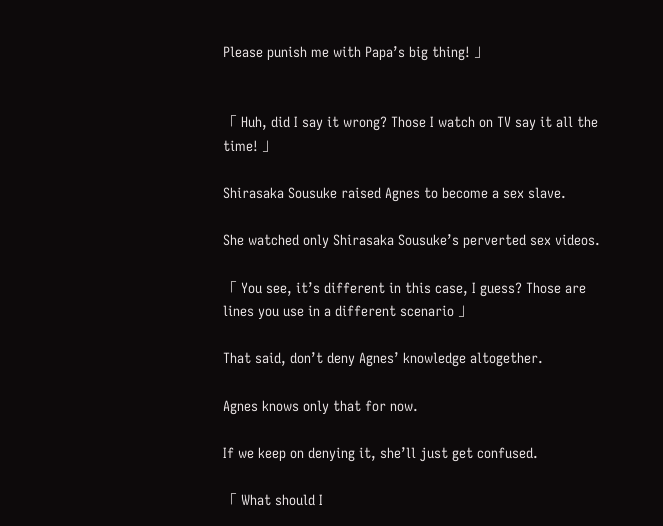Please punish me with Papa’s big thing! 」


「 Huh, did I say it wrong? Those I watch on TV say it all the time! 」

Shirasaka Sousuke raised Agnes to become a sex slave.

She watched only Shirasaka Sousuke’s perverted sex videos.

「 You see, it’s different in this case, I guess? Those are lines you use in a different scenario 」

That said, don’t deny Agnes’ knowledge altogether.

Agnes knows only that for now.

If we keep on denying it, she’ll just get confused.

「 What should I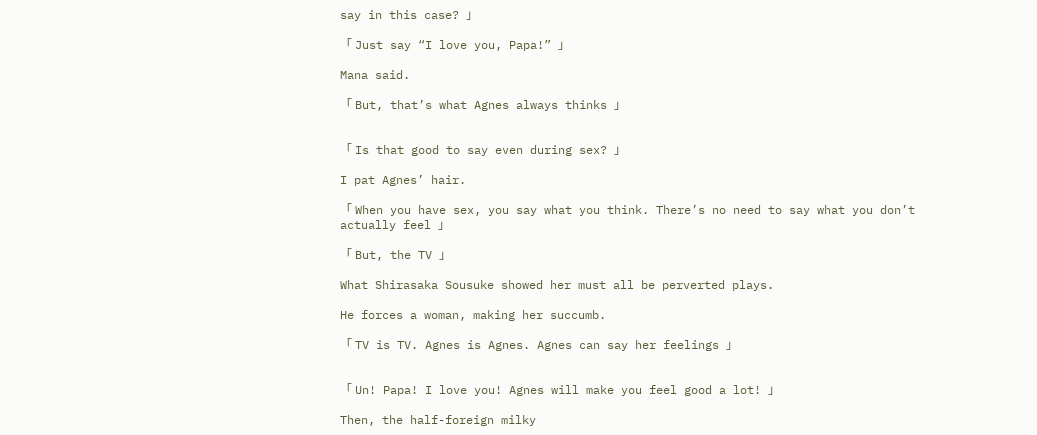say in this case? 」

「 Just say “I love you, Papa!” 」

Mana said.

「 But, that’s what Agnes always thinks 」


「 Is that good to say even during sex? 」

I pat Agnes’ hair.

「 When you have sex, you say what you think. There’s no need to say what you don’t actually feel 」

「 But, the TV 」

What Shirasaka Sousuke showed her must all be perverted plays.

He forces a woman, making her succumb.

「 TV is TV. Agnes is Agnes. Agnes can say her feelings 」


「 Un! Papa! I love you! Agnes will make you feel good a lot! 」

Then, the half-foreign milky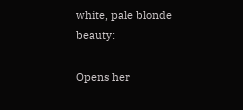white, pale blonde beauty:

Opens her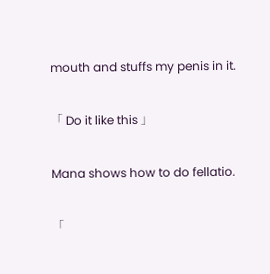mouth and stuffs my penis in it.

「 Do it like this 」

Mana shows how to do fellatio.

「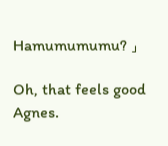Hamumumumu? 」

Oh, that feels good Agnes.